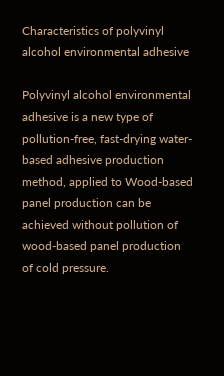Characteristics of polyvinyl alcohol environmental adhesive

Polyvinyl alcohol environmental adhesive is a new type of pollution-free, fast-drying water-based adhesive production method, applied to Wood-based panel production can be achieved without pollution of wood-based panel production of cold pressure.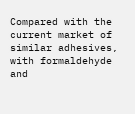Compared with the current market of similar adhesives, with formaldehyde and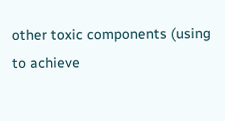other toxic components (using to achieve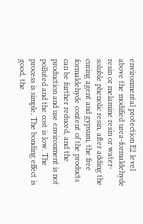environmental protection E2 level above the modified urea-formaldehyde resin or melamine resin or water-soluble phenolic resin, after adding the curing agent and gypsum, the free formaldehyde content of the products can be further reduced, and the production and use environment is not polluted and the cost is low. The process is simple, The bonding effect is good, the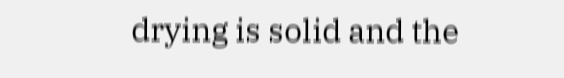drying is solid and the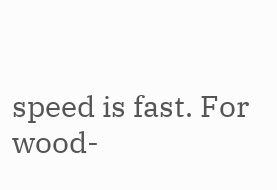speed is fast. For wood-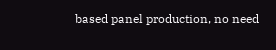based panel production, no need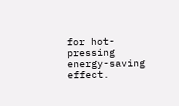for hot-pressing energy-saving effect.